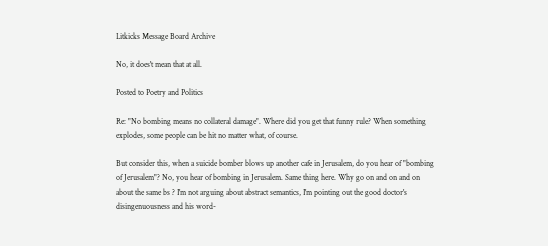Litkicks Message Board Archive

No, it does't mean that at all.

Posted to Poetry and Politics

Re: "No bombing means no collateral damage". Where did you get that funny rule? When something explodes, some people can be hit no matter what, of course.

But consider this, when a suicide bomber blows up another cafe in Jerusalem, do you hear of "bombing of Jerusalem"? No, you hear of bombing in Jerusalem. Same thing here. Why go on and on and on about the same bs ? I'm not arguing about abstract semantics, I'm pointing out the good doctor's disingenuousness and his word-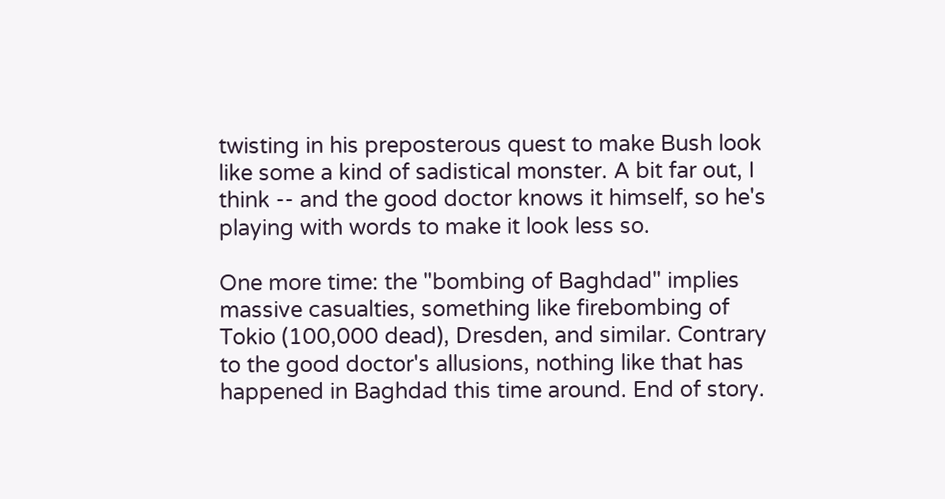twisting in his preposterous quest to make Bush look like some a kind of sadistical monster. A bit far out, I think -- and the good doctor knows it himself, so he's playing with words to make it look less so.

One more time: the "bombing of Baghdad" implies massive casualties, something like firebombing of Tokio (100,000 dead), Dresden, and similar. Contrary to the good doctor's allusions, nothing like that has happened in Baghdad this time around. End of story.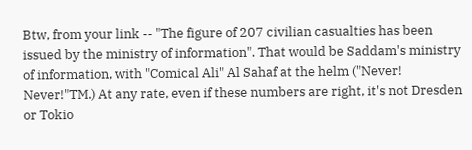Btw, from your link -- "The figure of 207 civilian casualties has been issued by the ministry of information". That would be Saddam's ministry of information, with "Comical Ali" Al Sahaf at the helm ("Never! Never!"TM.) At any rate, even if these numbers are right, it's not Dresden or Tokio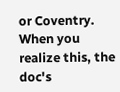or Coventry. When you realize this, the doc's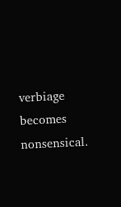verbiage becomes nonsensical.